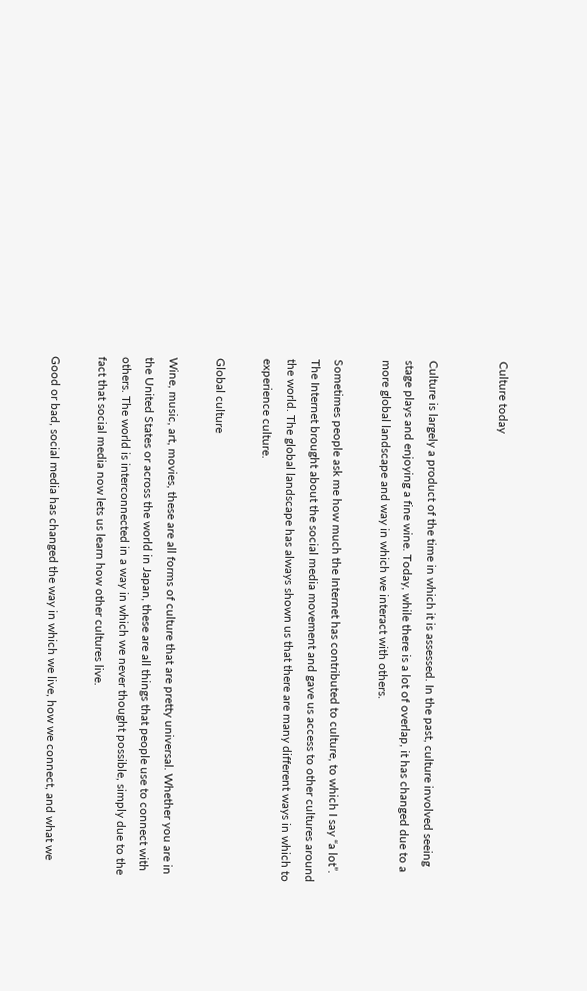Culture today


Culture is largely a product of the time in which it is assessed. In the past, culture involved seeing stage plays and enjoying a fine wine. Today, while there is a lot of overlap, it has changed due to a more global landscape and way in which we interact with others.

Sometimes people ask me how much the Internet has contributed to culture, to which I say “a lot”. The Internet brought about the social media movement and gave us access to other cultures around the world. The global landscape has always shown us that there are many different ways in which to experience culture.

Global culture

Wine, music, art, movies, these are all forms of culture that are pretty universal. Whether you are in the United States or across the world in Japan, these are all things that people use to connect with others. The world is interconnected in a way in which we never thought possible, simply due to the fact that social media now lets us learn how other cultures live.

Good or bad, social media has changed the way in which we live, how we connect, and what we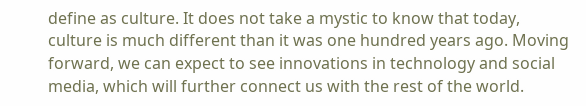define as culture. It does not take a mystic to know that today, culture is much different than it was one hundred years ago. Moving forward, we can expect to see innovations in technology and social media, which will further connect us with the rest of the world.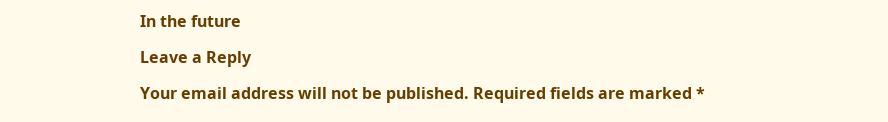In the future

Leave a Reply

Your email address will not be published. Required fields are marked *